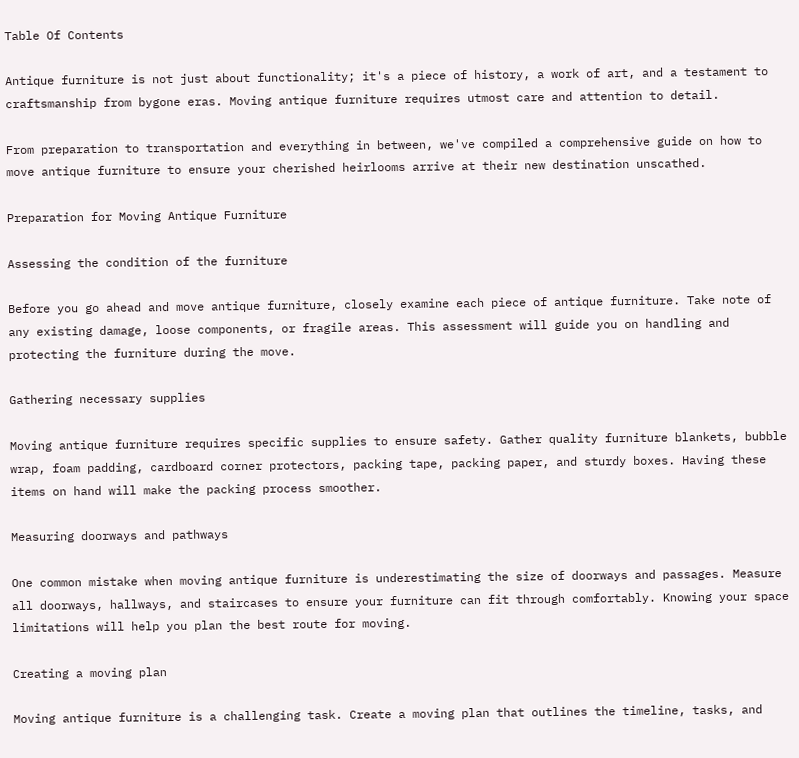Table Of Contents

Antique furniture is not just about functionality; it's a piece of history, a work of art, and a testament to craftsmanship from bygone eras. Moving antique furniture requires utmost care and attention to detail.

From preparation to transportation and everything in between, we've compiled a comprehensive guide on how to move antique furniture to ensure your cherished heirlooms arrive at their new destination unscathed.

Preparation for Moving Antique Furniture

Assessing the condition of the furniture

Before you go ahead and move antique furniture, closely examine each piece of antique furniture. Take note of any existing damage, loose components, or fragile areas. This assessment will guide you on handling and protecting the furniture during the move.

Gathering necessary supplies

Moving antique furniture requires specific supplies to ensure safety. Gather quality furniture blankets, bubble wrap, foam padding, cardboard corner protectors, packing tape, packing paper, and sturdy boxes. Having these items on hand will make the packing process smoother.

Measuring doorways and pathways

One common mistake when moving antique furniture is underestimating the size of doorways and passages. Measure all doorways, hallways, and staircases to ensure your furniture can fit through comfortably. Knowing your space limitations will help you plan the best route for moving.

Creating a moving plan

Moving antique furniture is a challenging task. Create a moving plan that outlines the timeline, tasks, and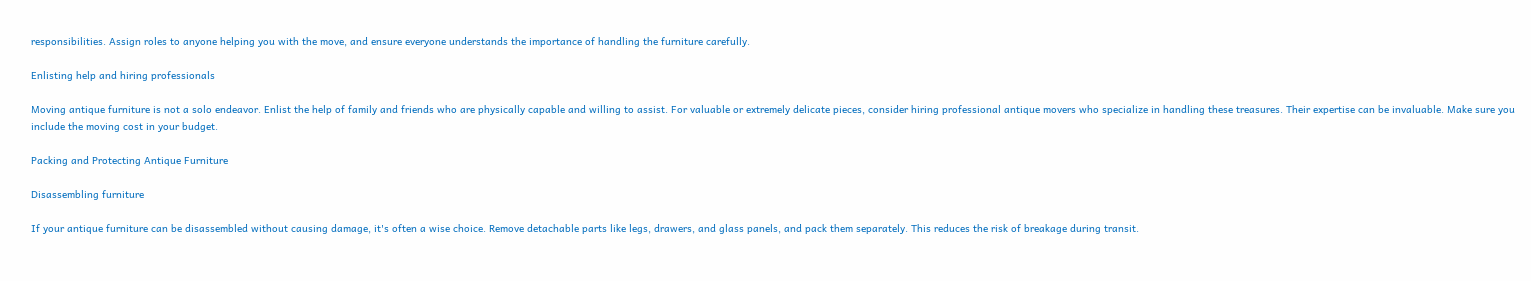responsibilities. Assign roles to anyone helping you with the move, and ensure everyone understands the importance of handling the furniture carefully.

Enlisting help and hiring professionals

Moving antique furniture is not a solo endeavor. Enlist the help of family and friends who are physically capable and willing to assist. For valuable or extremely delicate pieces, consider hiring professional antique movers who specialize in handling these treasures. Their expertise can be invaluable. Make sure you include the moving cost in your budget.

Packing and Protecting Antique Furniture

Disassembling furniture

If your antique furniture can be disassembled without causing damage, it's often a wise choice. Remove detachable parts like legs, drawers, and glass panels, and pack them separately. This reduces the risk of breakage during transit.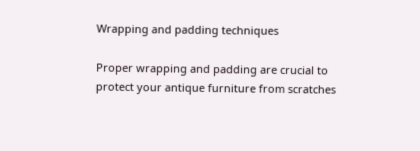Wrapping and padding techniques

Proper wrapping and padding are crucial to protect your antique furniture from scratches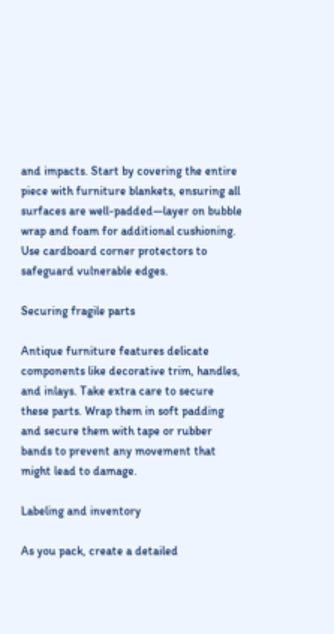and impacts. Start by covering the entire piece with furniture blankets, ensuring all surfaces are well-padded—layer on bubble wrap and foam for additional cushioning. Use cardboard corner protectors to safeguard vulnerable edges.

Securing fragile parts

Antique furniture features delicate components like decorative trim, handles, and inlays. Take extra care to secure these parts. Wrap them in soft padding and secure them with tape or rubber bands to prevent any movement that might lead to damage.

Labeling and inventory

As you pack, create a detailed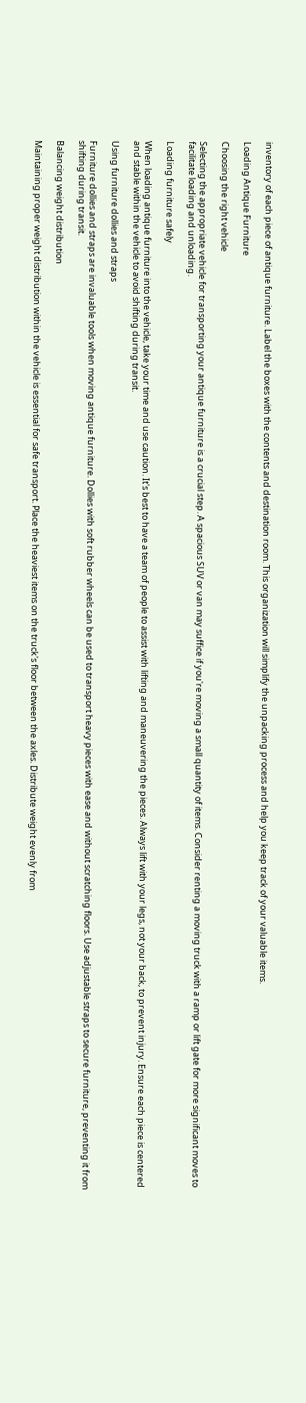inventory of each piece of antique furniture. Label the boxes with the contents and destination room. This organization will simplify the unpacking process and help you keep track of your valuable items.

Loading Antique Furniture

Choosing the right vehicle

Selecting the appropriate vehicle for transporting your antique furniture is a crucial step. A spacious SUV or van may suffice if you're moving a small quantity of items. Consider renting a moving truck with a ramp or lift gate for more significant moves to facilitate loading and unloading.

Loading furniture safely

When loading antique furniture into the vehicle, take your time and use caution. It's best to have a team of people to assist with lifting and maneuvering the pieces. Always lift with your legs, not your back, to prevent injury. Ensure each piece is centered and stable within the vehicle to avoid shifting during transit.

Using furniture dollies and straps

Furniture dollies and straps are invaluable tools when moving antique furniture. Dollies with soft rubber wheels can be used to transport heavy pieces with ease and without scratching floors. Use adjustable straps to secure furniture, preventing it from shifting during transit.

Balancing weight distribution

Maintaining proper weight distribution within the vehicle is essential for safe transport. Place the heaviest items on the truck's floor between the axles. Distribute weight evenly from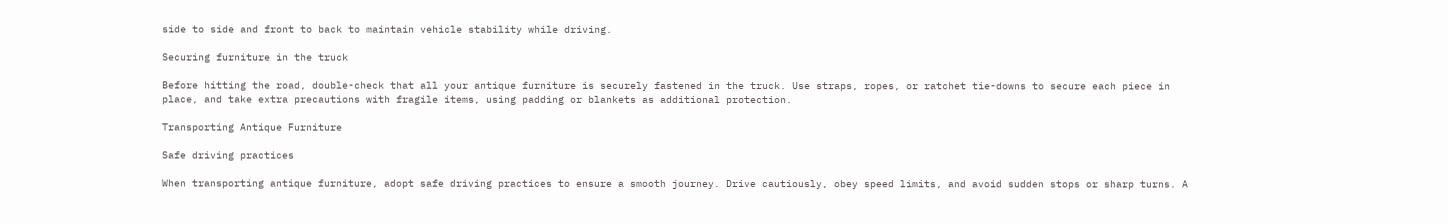side to side and front to back to maintain vehicle stability while driving.

Securing furniture in the truck

Before hitting the road, double-check that all your antique furniture is securely fastened in the truck. Use straps, ropes, or ratchet tie-downs to secure each piece in place, and take extra precautions with fragile items, using padding or blankets as additional protection.

Transporting Antique Furniture

Safe driving practices

When transporting antique furniture, adopt safe driving practices to ensure a smooth journey. Drive cautiously, obey speed limits, and avoid sudden stops or sharp turns. A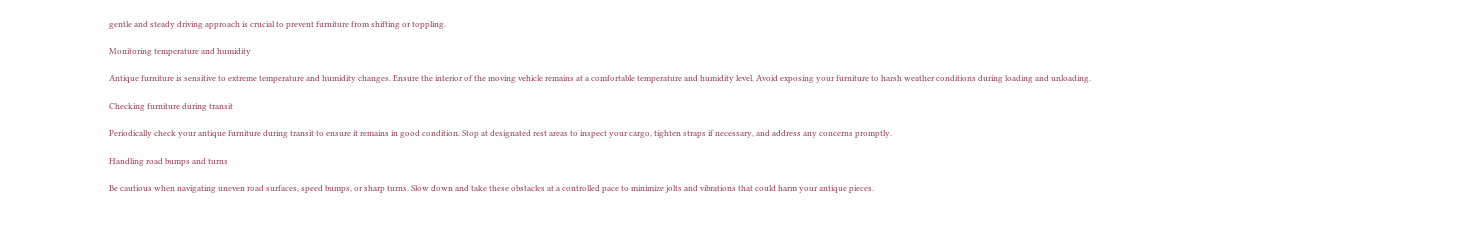gentle and steady driving approach is crucial to prevent furniture from shifting or toppling.

Monitoring temperature and humidity

Antique furniture is sensitive to extreme temperature and humidity changes. Ensure the interior of the moving vehicle remains at a comfortable temperature and humidity level. Avoid exposing your furniture to harsh weather conditions during loading and unloading.

Checking furniture during transit

Periodically check your antique furniture during transit to ensure it remains in good condition. Stop at designated rest areas to inspect your cargo, tighten straps if necessary, and address any concerns promptly.

Handling road bumps and turns

Be cautious when navigating uneven road surfaces, speed bumps, or sharp turns. Slow down and take these obstacles at a controlled pace to minimize jolts and vibrations that could harm your antique pieces.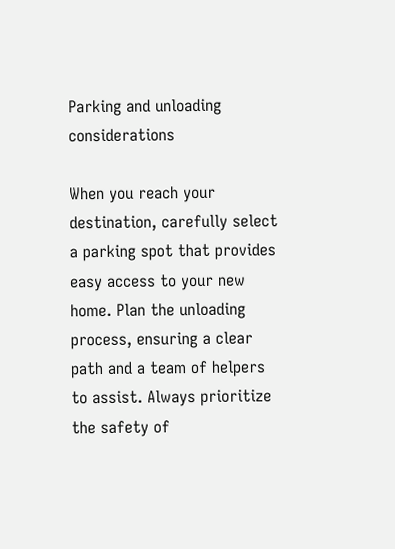Parking and unloading considerations

When you reach your destination, carefully select a parking spot that provides easy access to your new home. Plan the unloading process, ensuring a clear path and a team of helpers to assist. Always prioritize the safety of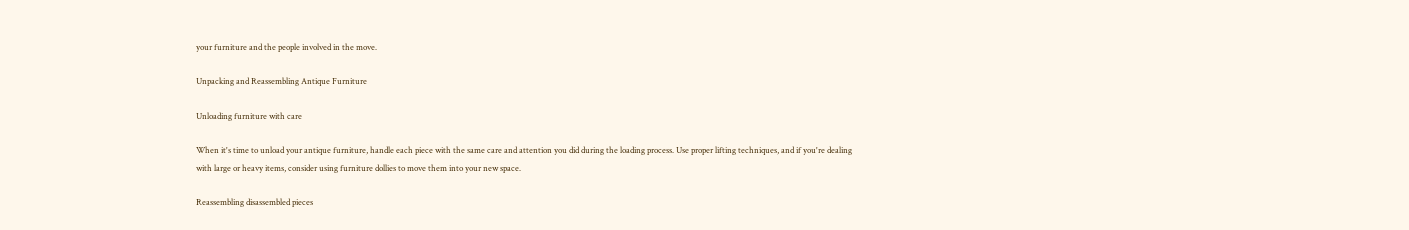your furniture and the people involved in the move.

Unpacking and Reassembling Antique Furniture

Unloading furniture with care

When it's time to unload your antique furniture, handle each piece with the same care and attention you did during the loading process. Use proper lifting techniques, and if you're dealing with large or heavy items, consider using furniture dollies to move them into your new space.

Reassembling disassembled pieces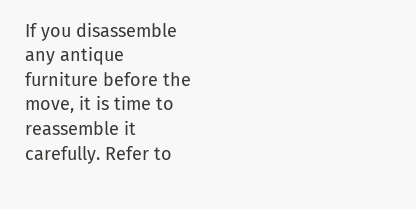If you disassemble any antique furniture before the move, it is time to reassemble it carefully. Refer to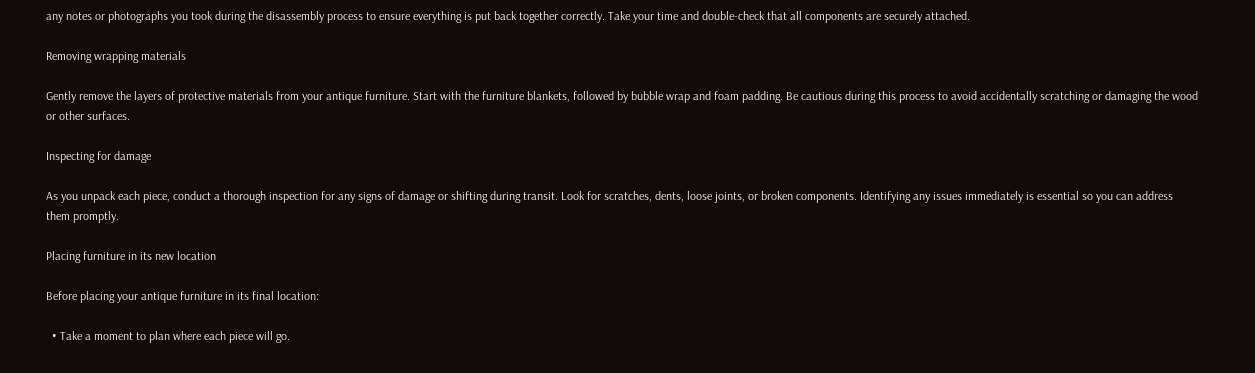any notes or photographs you took during the disassembly process to ensure everything is put back together correctly. Take your time and double-check that all components are securely attached.

Removing wrapping materials

Gently remove the layers of protective materials from your antique furniture. Start with the furniture blankets, followed by bubble wrap and foam padding. Be cautious during this process to avoid accidentally scratching or damaging the wood or other surfaces.

Inspecting for damage

As you unpack each piece, conduct a thorough inspection for any signs of damage or shifting during transit. Look for scratches, dents, loose joints, or broken components. Identifying any issues immediately is essential so you can address them promptly.

Placing furniture in its new location

Before placing your antique furniture in its final location:

  • Take a moment to plan where each piece will go.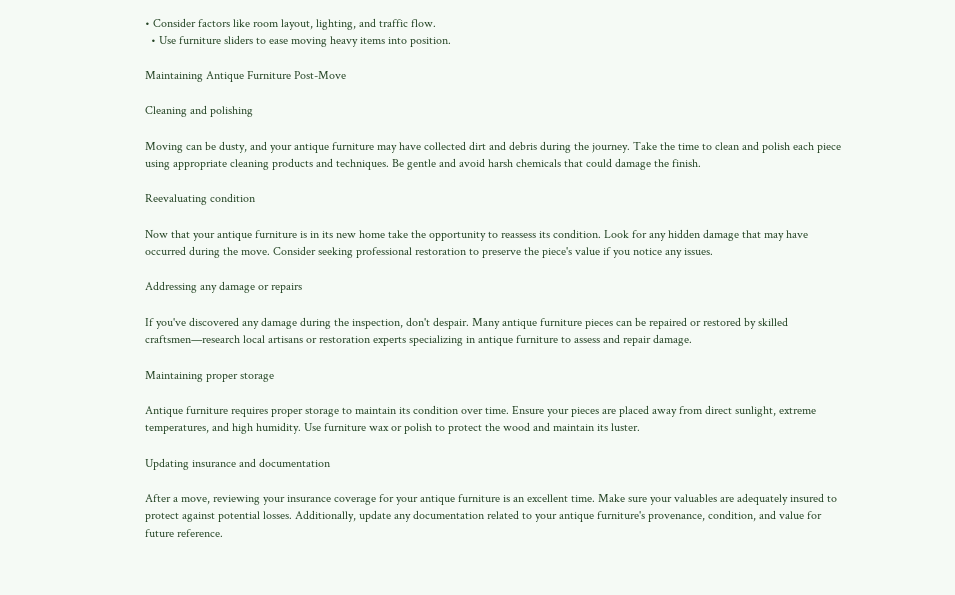• Consider factors like room layout, lighting, and traffic flow.
  • Use furniture sliders to ease moving heavy items into position.

Maintaining Antique Furniture Post-Move

Cleaning and polishing

Moving can be dusty, and your antique furniture may have collected dirt and debris during the journey. Take the time to clean and polish each piece using appropriate cleaning products and techniques. Be gentle and avoid harsh chemicals that could damage the finish.

Reevaluating condition

Now that your antique furniture is in its new home take the opportunity to reassess its condition. Look for any hidden damage that may have occurred during the move. Consider seeking professional restoration to preserve the piece's value if you notice any issues.

Addressing any damage or repairs

If you've discovered any damage during the inspection, don't despair. Many antique furniture pieces can be repaired or restored by skilled craftsmen—research local artisans or restoration experts specializing in antique furniture to assess and repair damage.

Maintaining proper storage

Antique furniture requires proper storage to maintain its condition over time. Ensure your pieces are placed away from direct sunlight, extreme temperatures, and high humidity. Use furniture wax or polish to protect the wood and maintain its luster.

Updating insurance and documentation

After a move, reviewing your insurance coverage for your antique furniture is an excellent time. Make sure your valuables are adequately insured to protect against potential losses. Additionally, update any documentation related to your antique furniture's provenance, condition, and value for future reference.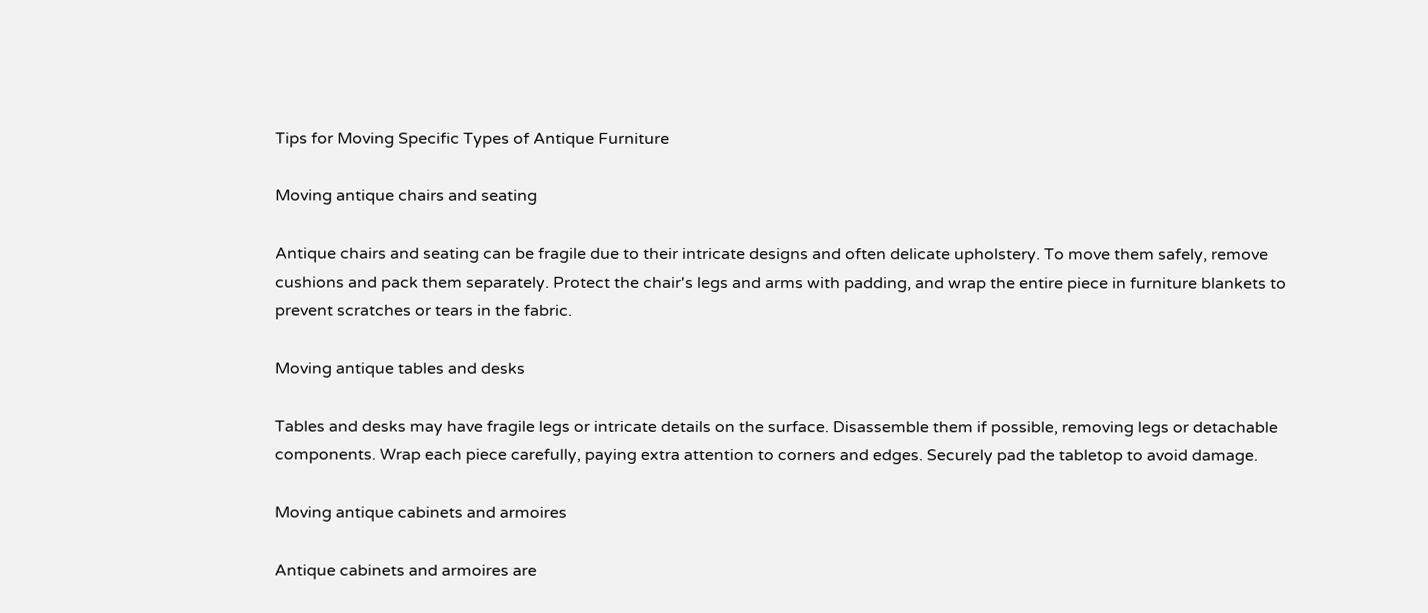Tips for Moving Specific Types of Antique Furniture

Moving antique chairs and seating

Antique chairs and seating can be fragile due to their intricate designs and often delicate upholstery. To move them safely, remove cushions and pack them separately. Protect the chair's legs and arms with padding, and wrap the entire piece in furniture blankets to prevent scratches or tears in the fabric.

Moving antique tables and desks

Tables and desks may have fragile legs or intricate details on the surface. Disassemble them if possible, removing legs or detachable components. Wrap each piece carefully, paying extra attention to corners and edges. Securely pad the tabletop to avoid damage.

Moving antique cabinets and armoires

Antique cabinets and armoires are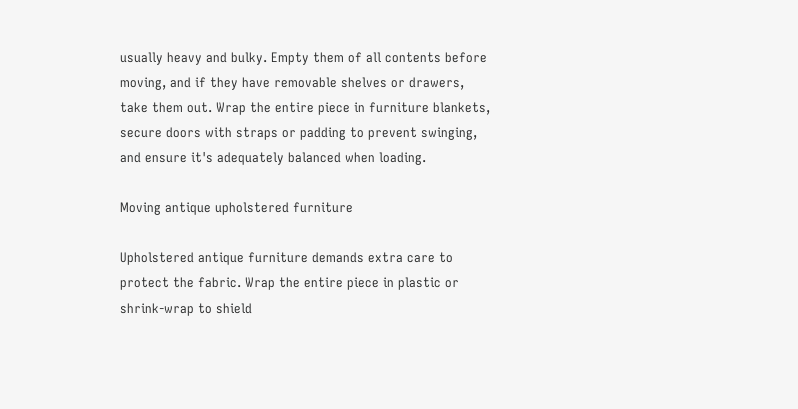usually heavy and bulky. Empty them of all contents before moving, and if they have removable shelves or drawers, take them out. Wrap the entire piece in furniture blankets, secure doors with straps or padding to prevent swinging, and ensure it's adequately balanced when loading.

Moving antique upholstered furniture

Upholstered antique furniture demands extra care to protect the fabric. Wrap the entire piece in plastic or shrink-wrap to shield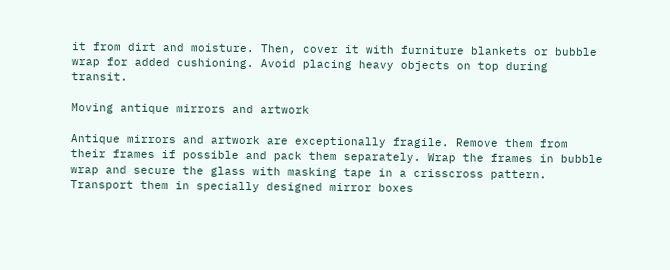it from dirt and moisture. Then, cover it with furniture blankets or bubble wrap for added cushioning. Avoid placing heavy objects on top during transit.

Moving antique mirrors and artwork

Antique mirrors and artwork are exceptionally fragile. Remove them from their frames if possible and pack them separately. Wrap the frames in bubble wrap and secure the glass with masking tape in a crisscross pattern. Transport them in specially designed mirror boxes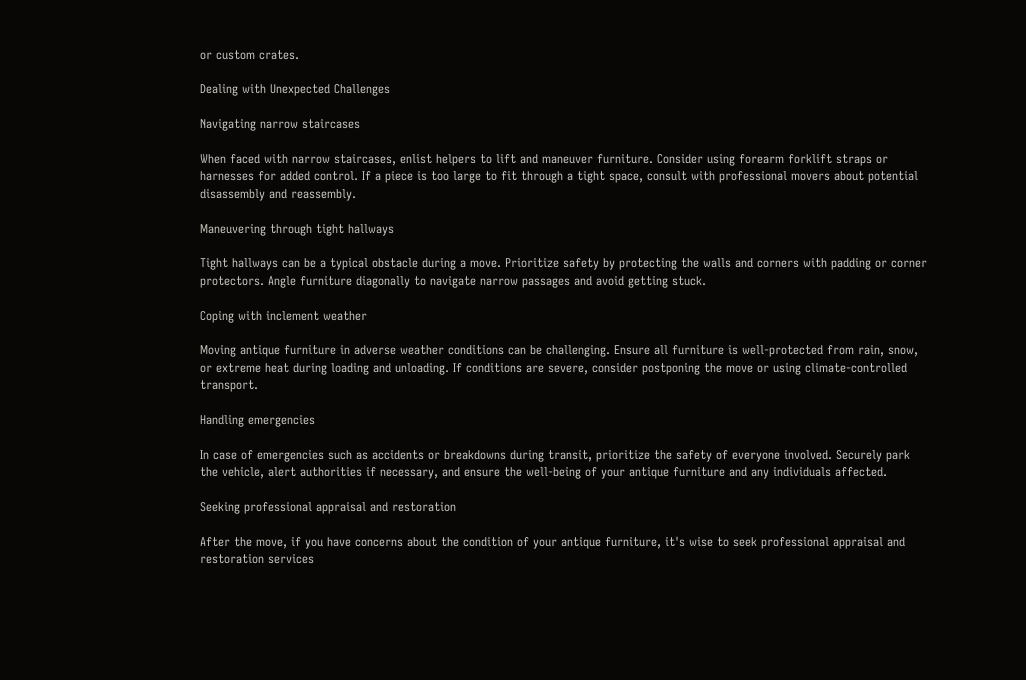or custom crates.

Dealing with Unexpected Challenges

Navigating narrow staircases

When faced with narrow staircases, enlist helpers to lift and maneuver furniture. Consider using forearm forklift straps or harnesses for added control. If a piece is too large to fit through a tight space, consult with professional movers about potential disassembly and reassembly.

Maneuvering through tight hallways

Tight hallways can be a typical obstacle during a move. Prioritize safety by protecting the walls and corners with padding or corner protectors. Angle furniture diagonally to navigate narrow passages and avoid getting stuck.

Coping with inclement weather

Moving antique furniture in adverse weather conditions can be challenging. Ensure all furniture is well-protected from rain, snow, or extreme heat during loading and unloading. If conditions are severe, consider postponing the move or using climate-controlled transport.

Handling emergencies

In case of emergencies such as accidents or breakdowns during transit, prioritize the safety of everyone involved. Securely park the vehicle, alert authorities if necessary, and ensure the well-being of your antique furniture and any individuals affected.

Seeking professional appraisal and restoration

After the move, if you have concerns about the condition of your antique furniture, it's wise to seek professional appraisal and restoration services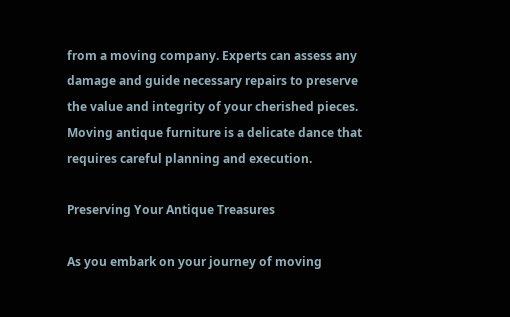from a moving company. Experts can assess any damage and guide necessary repairs to preserve the value and integrity of your cherished pieces. Moving antique furniture is a delicate dance that requires careful planning and execution.

Preserving Your Antique Treasures

As you embark on your journey of moving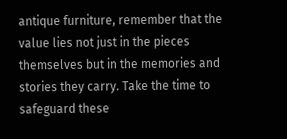antique furniture, remember that the value lies not just in the pieces themselves but in the memories and stories they carry. Take the time to safeguard these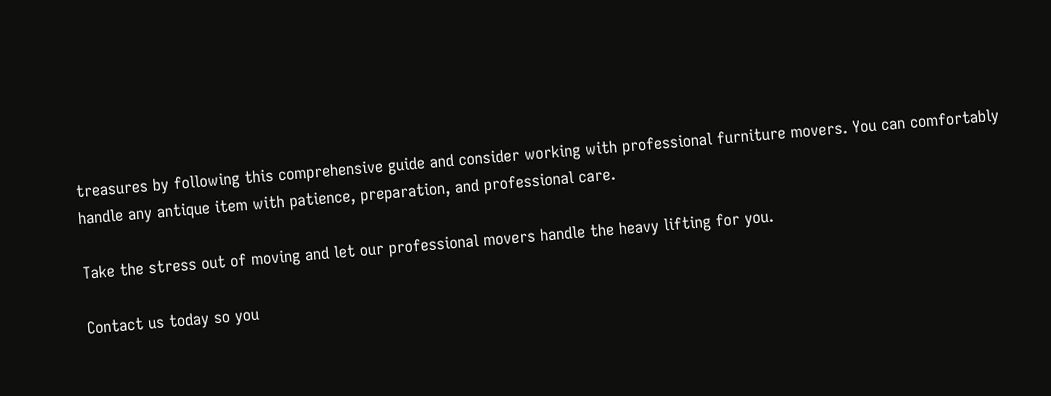treasures by following this comprehensive guide and consider working with professional furniture movers. You can comfortably handle any antique item with patience, preparation, and professional care.

Take the stress out of moving and let our professional movers handle the heavy lifting for you.

Contact us today so you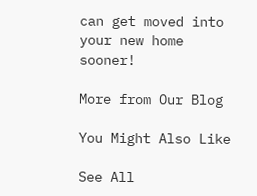can get moved into your new home sooner!

More from Our Blog

You Might Also Like

See All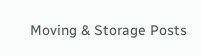Moving & Storage Posts